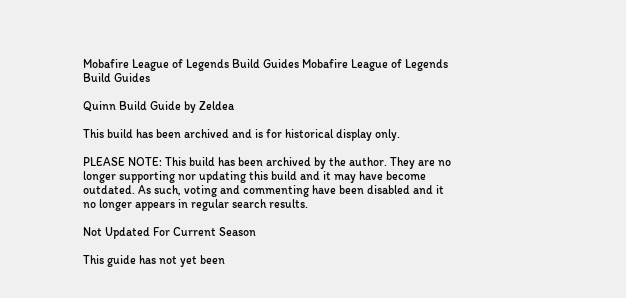Mobafire League of Legends Build Guides Mobafire League of Legends Build Guides

Quinn Build Guide by Zeldea

This build has been archived and is for historical display only.

PLEASE NOTE: This build has been archived by the author. They are no longer supporting nor updating this build and it may have become outdated. As such, voting and commenting have been disabled and it no longer appears in regular search results.

Not Updated For Current Season

This guide has not yet been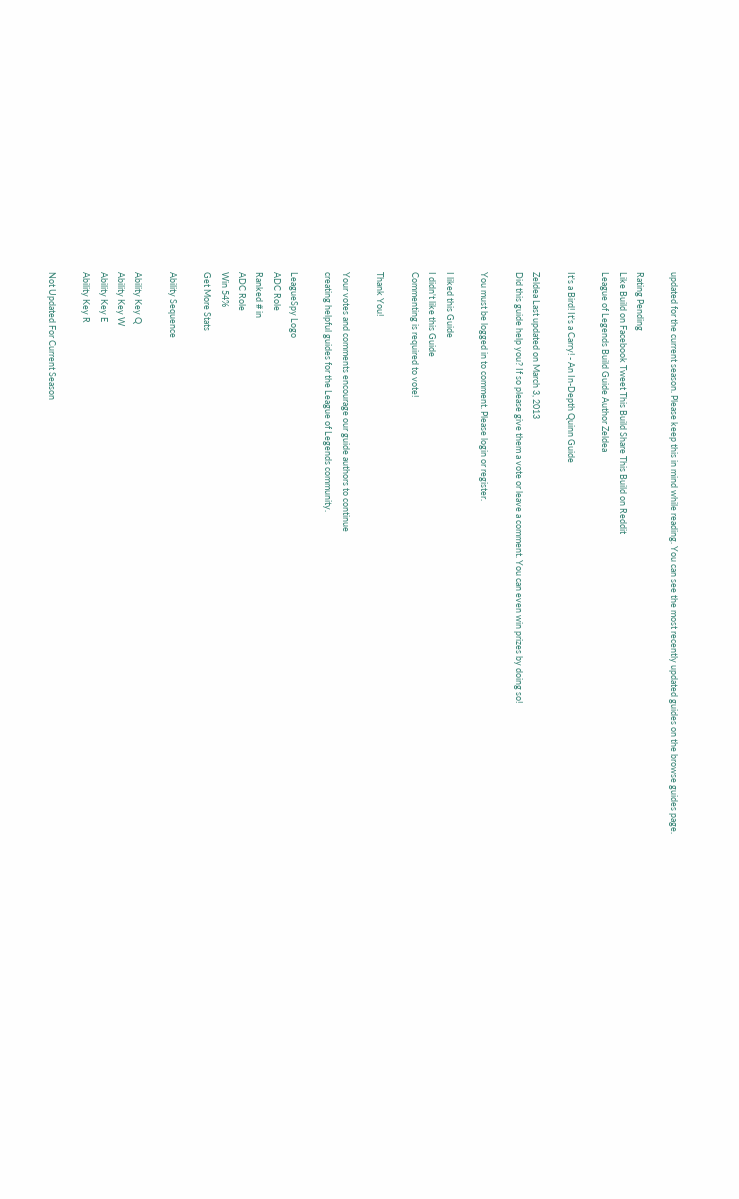updated for the current season. Please keep this in mind while reading. You can see the most recently updated guides on the browse guides page.

Rating Pending
Like Build on Facebook Tweet This Build Share This Build on Reddit
League of Legends Build Guide Author Zeldea

It's a Bird! It's a Carry! - An In-Depth Quinn Guide

Zeldea Last updated on March 3, 2013
Did this guide help you? If so please give them a vote or leave a comment. You can even win prizes by doing so!

You must be logged in to comment. Please login or register.

I liked this Guide
I didn't like this Guide
Commenting is required to vote!

Thank You!

Your votes and comments encourage our guide authors to continue
creating helpful guides for the League of Legends community.

LeagueSpy Logo
ADC Role
Ranked # in
ADC Role
Win 54%
Get More Stats

Ability Sequence

Ability Key Q
Ability Key W
Ability Key E
Ability Key R

Not Updated For Current Season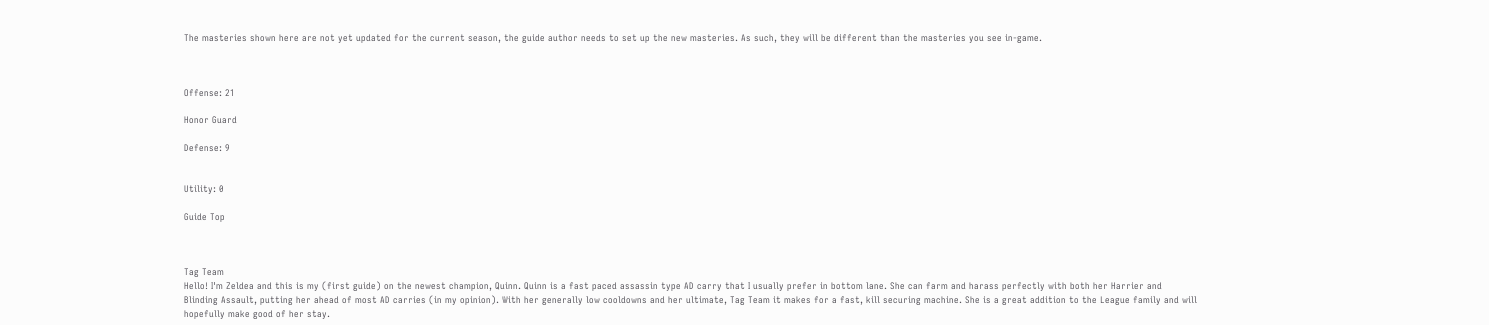The masteries shown here are not yet updated for the current season, the guide author needs to set up the new masteries. As such, they will be different than the masteries you see in-game.



Offense: 21

Honor Guard

Defense: 9


Utility: 0

Guide Top



Tag Team
Hello! I'm Zeldea and this is my (first guide) on the newest champion, Quinn. Quinn is a fast paced assassin type AD carry that I usually prefer in bottom lane. She can farm and harass perfectly with both her Harrier and Blinding Assault, putting her ahead of most AD carries (in my opinion). With her generally low cooldowns and her ultimate, Tag Team it makes for a fast, kill securing machine. She is a great addition to the League family and will hopefully make good of her stay.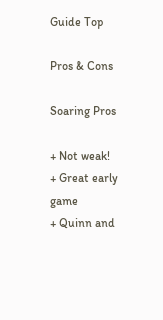Guide Top

Pros & Cons

Soaring Pros

+ Not weak!
+ Great early game
+ Quinn and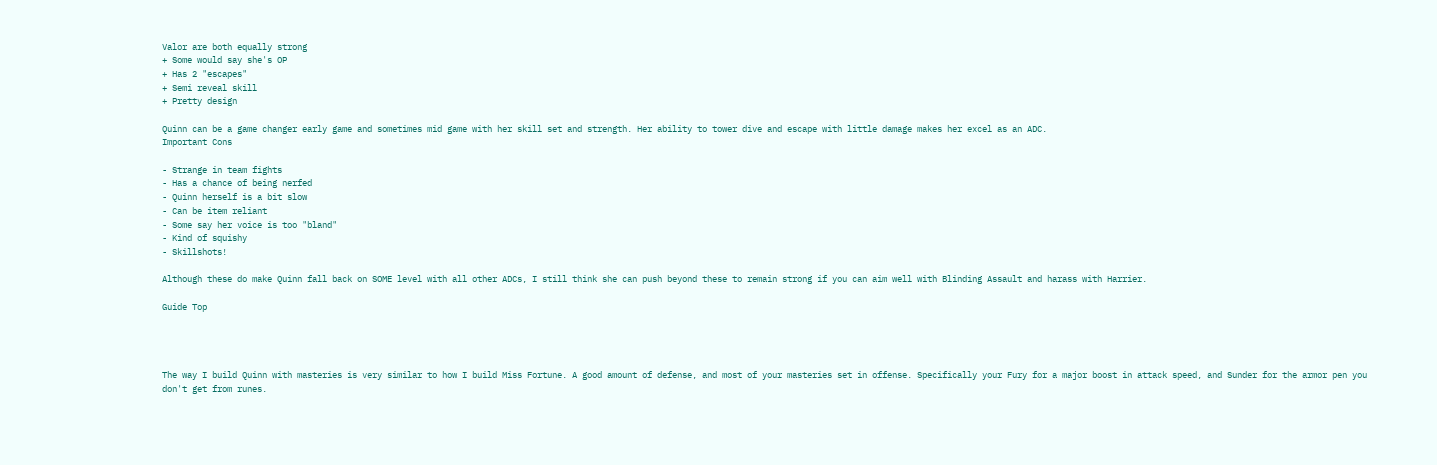Valor are both equally strong
+ Some would say she's OP
+ Has 2 "escapes"
+ Semi reveal skill
+ Pretty design

Quinn can be a game changer early game and sometimes mid game with her skill set and strength. Her ability to tower dive and escape with little damage makes her excel as an ADC.
Important Cons

- Strange in team fights
- Has a chance of being nerfed
- Quinn herself is a bit slow
- Can be item reliant
- Some say her voice is too "bland"
- Kind of squishy
- Skillshots!

Although these do make Quinn fall back on SOME level with all other ADCs, I still think she can push beyond these to remain strong if you can aim well with Blinding Assault and harass with Harrier.

Guide Top




The way I build Quinn with masteries is very similar to how I build Miss Fortune. A good amount of defense, and most of your masteries set in offense. Specifically your Fury for a major boost in attack speed, and Sunder for the armor pen you don't get from runes.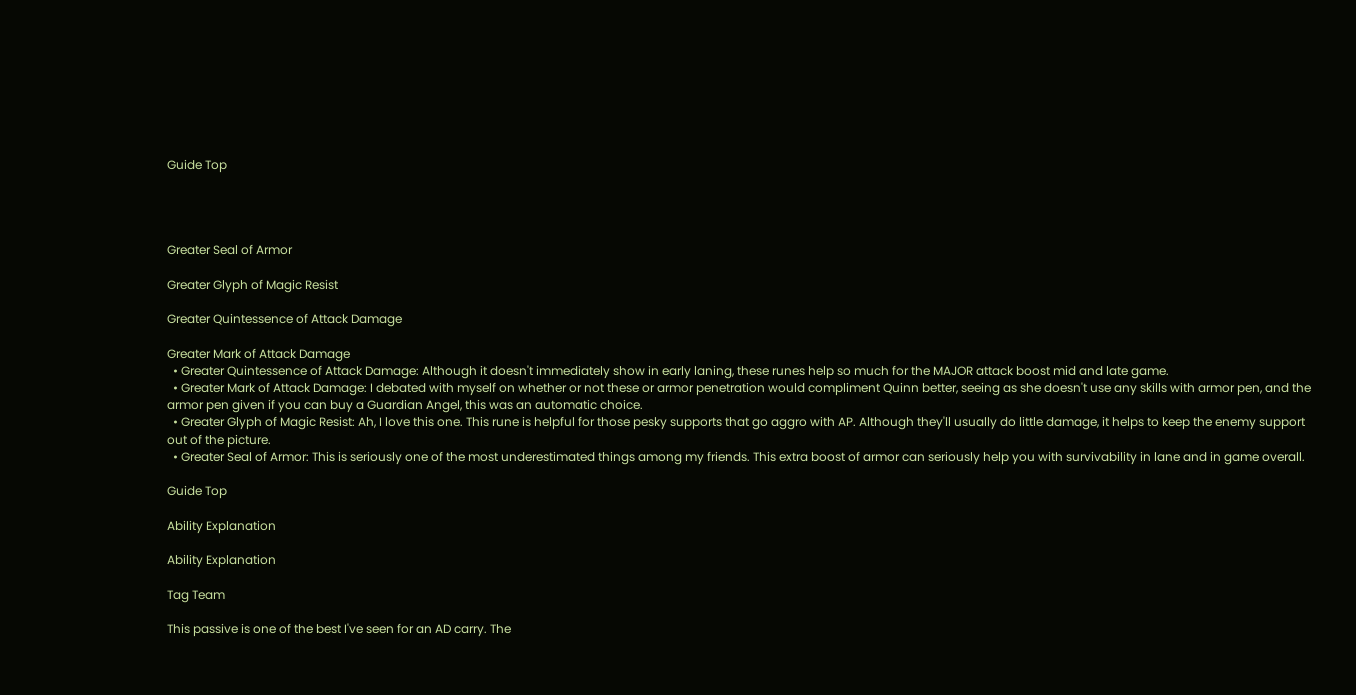Guide Top




Greater Seal of Armor

Greater Glyph of Magic Resist

Greater Quintessence of Attack Damage

Greater Mark of Attack Damage
  • Greater Quintessence of Attack Damage: Although it doesn't immediately show in early laning, these runes help so much for the MAJOR attack boost mid and late game.
  • Greater Mark of Attack Damage: I debated with myself on whether or not these or armor penetration would compliment Quinn better, seeing as she doesn't use any skills with armor pen, and the armor pen given if you can buy a Guardian Angel, this was an automatic choice.
  • Greater Glyph of Magic Resist: Ah, I love this one. This rune is helpful for those pesky supports that go aggro with AP. Although they'll usually do little damage, it helps to keep the enemy support out of the picture.
  • Greater Seal of Armor: This is seriously one of the most underestimated things among my friends. This extra boost of armor can seriously help you with survivability in lane and in game overall.

Guide Top

Ability Explanation

Ability Explanation

Tag Team

This passive is one of the best I've seen for an AD carry. The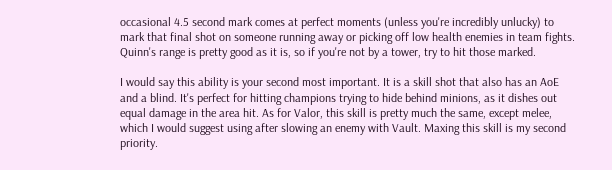occasional 4.5 second mark comes at perfect moments (unless you're incredibly unlucky) to mark that final shot on someone running away or picking off low health enemies in team fights. Quinn's range is pretty good as it is, so if you're not by a tower, try to hit those marked.

I would say this ability is your second most important. It is a skill shot that also has an AoE and a blind. It's perfect for hitting champions trying to hide behind minions, as it dishes out equal damage in the area hit. As for Valor, this skill is pretty much the same, except melee, which I would suggest using after slowing an enemy with Vault. Maxing this skill is my second priority.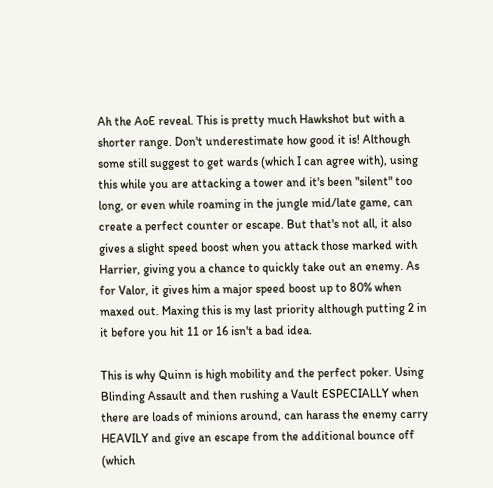Ah the AoE reveal. This is pretty much Hawkshot but with a shorter range. Don't underestimate how good it is! Although some still suggest to get wards (which I can agree with), using this while you are attacking a tower and it's been "silent" too long, or even while roaming in the jungle mid/late game, can create a perfect counter or escape. But that's not all, it also gives a slight speed boost when you attack those marked with Harrier, giving you a chance to quickly take out an enemy. As for Valor, it gives him a major speed boost up to 80% when maxed out. Maxing this is my last priority although putting 2 in it before you hit 11 or 16 isn't a bad idea.

This is why Quinn is high mobility and the perfect poker. Using Blinding Assault and then rushing a Vault ESPECIALLY when there are loads of minions around, can harass the enemy carry HEAVILY and give an escape from the additional bounce off (which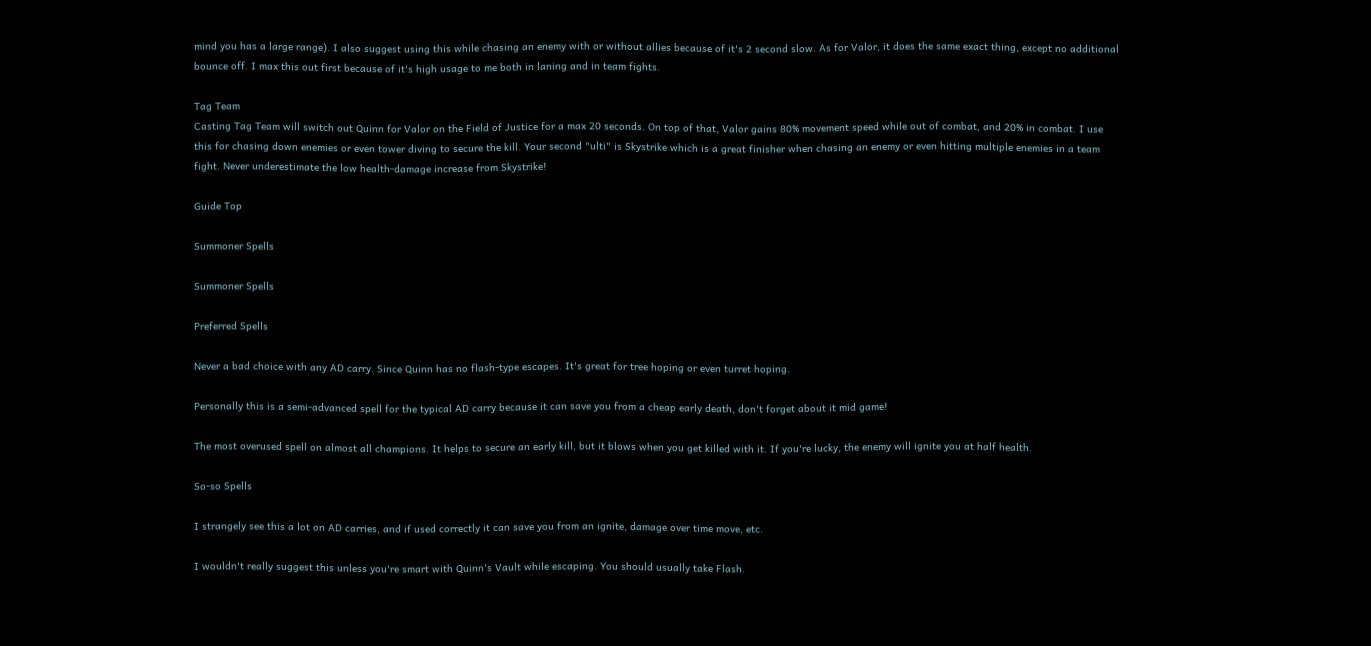mind you has a large range). I also suggest using this while chasing an enemy with or without allies because of it's 2 second slow. As for Valor, it does the same exact thing, except no additional bounce off. I max this out first because of it's high usage to me both in laning and in team fights.

Tag Team
Casting Tag Team will switch out Quinn for Valor on the Field of Justice for a max 20 seconds. On top of that, Valor gains 80% movement speed while out of combat, and 20% in combat. I use this for chasing down enemies or even tower diving to secure the kill. Your second "ulti" is Skystrike which is a great finisher when chasing an enemy or even hitting multiple enemies in a team fight. Never underestimate the low health-damage increase from Skystrike!

Guide Top

Summoner Spells

Summoner Spells

Preferred Spells

Never a bad choice with any AD carry. Since Quinn has no flash-type escapes. It's great for tree hoping or even turret hoping.

Personally this is a semi-advanced spell for the typical AD carry because it can save you from a cheap early death, don't forget about it mid game!

The most overused spell on almost all champions. It helps to secure an early kill, but it blows when you get killed with it. If you're lucky, the enemy will ignite you at half health.

So-so Spells

I strangely see this a lot on AD carries, and if used correctly it can save you from an ignite, damage over time move, etc.

I wouldn't really suggest this unless you're smart with Quinn's Vault while escaping. You should usually take Flash.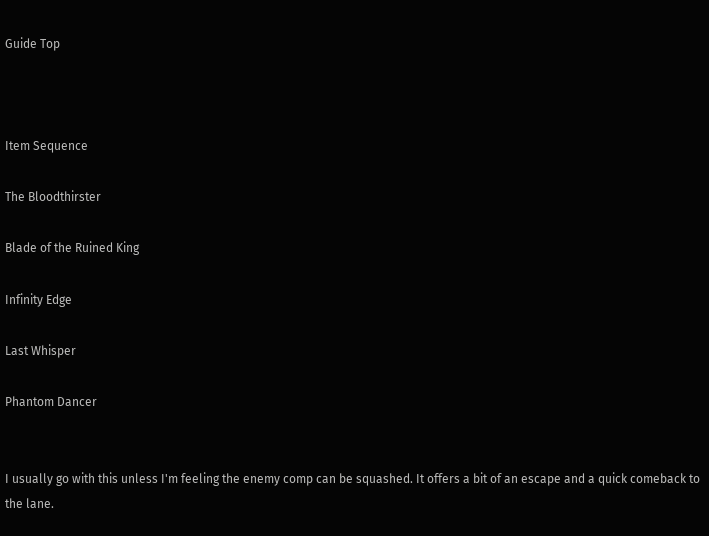Guide Top



Item Sequence

The Bloodthirster

Blade of the Ruined King

Infinity Edge

Last Whisper

Phantom Dancer


I usually go with this unless I'm feeling the enemy comp can be squashed. It offers a bit of an escape and a quick comeback to the lane.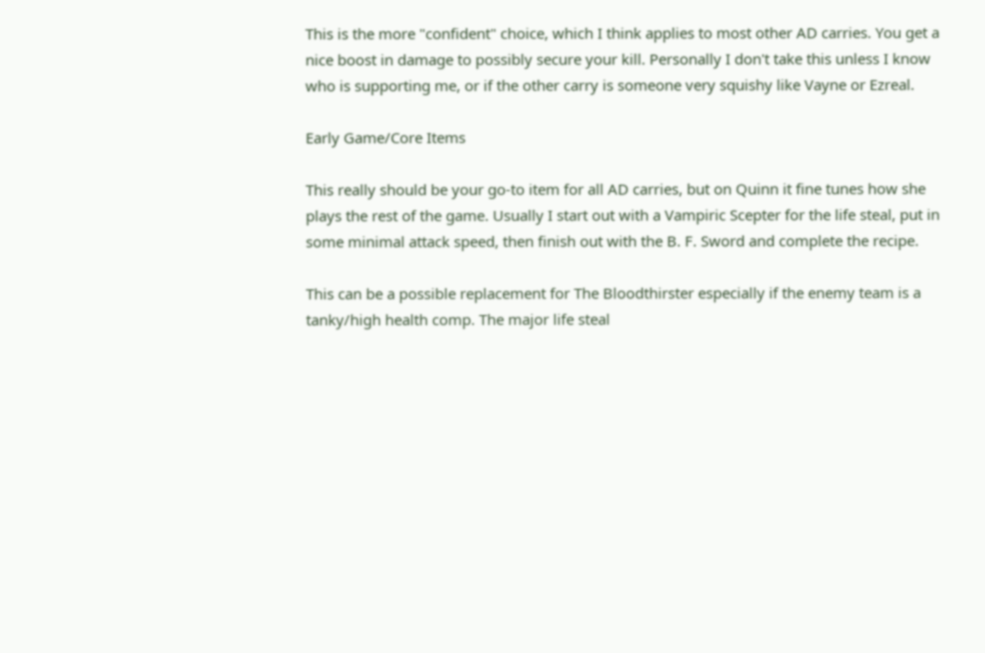This is the more "confident" choice, which I think applies to most other AD carries. You get a nice boost in damage to possibly secure your kill. Personally I don't take this unless I know who is supporting me, or if the other carry is someone very squishy like Vayne or Ezreal.

Early Game/Core Items

This really should be your go-to item for all AD carries, but on Quinn it fine tunes how she plays the rest of the game. Usually I start out with a Vampiric Scepter for the life steal, put in some minimal attack speed, then finish out with the B. F. Sword and complete the recipe.

This can be a possible replacement for The Bloodthirster especially if the enemy team is a tanky/high health comp. The major life steal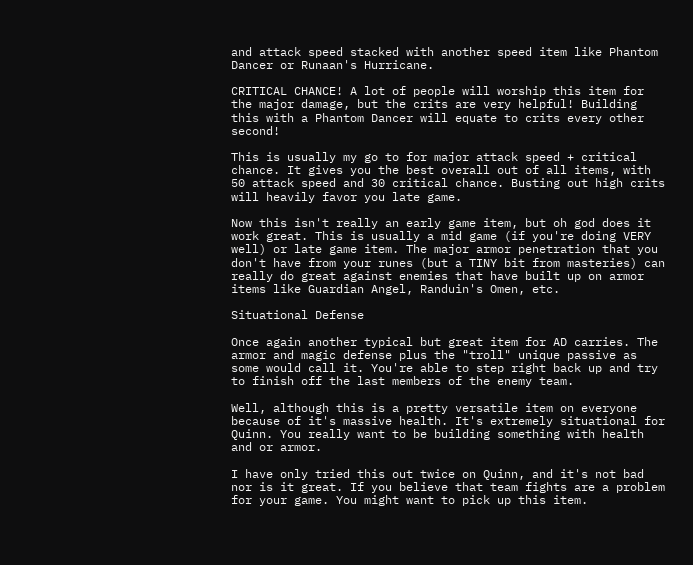and attack speed stacked with another speed item like Phantom Dancer or Runaan's Hurricane.

CRITICAL CHANCE! A lot of people will worship this item for the major damage, but the crits are very helpful! Building this with a Phantom Dancer will equate to crits every other second!

This is usually my go to for major attack speed + critical chance. It gives you the best overall out of all items, with 50 attack speed and 30 critical chance. Busting out high crits will heavily favor you late game.

Now this isn't really an early game item, but oh god does it work great. This is usually a mid game (if you're doing VERY well) or late game item. The major armor penetration that you don't have from your runes (but a TINY bit from masteries) can really do great against enemies that have built up on armor items like Guardian Angel, Randuin's Omen, etc.

Situational Defense

Once again another typical but great item for AD carries. The armor and magic defense plus the "troll" unique passive as some would call it. You're able to step right back up and try to finish off the last members of the enemy team.

Well, although this is a pretty versatile item on everyone because of it's massive health. It's extremely situational for Quinn. You really want to be building something with health and or armor.

I have only tried this out twice on Quinn, and it's not bad nor is it great. If you believe that team fights are a problem for your game. You might want to pick up this item.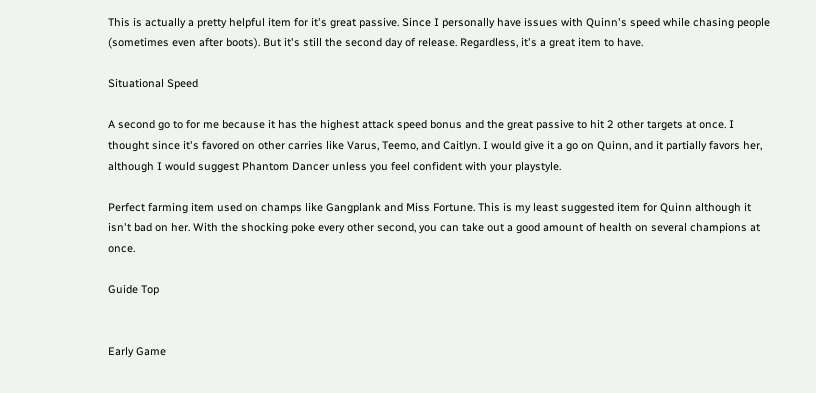This is actually a pretty helpful item for it's great passive. Since I personally have issues with Quinn's speed while chasing people (sometimes even after boots). But it's still the second day of release. Regardless, it's a great item to have.

Situational Speed

A second go to for me because it has the highest attack speed bonus and the great passive to hit 2 other targets at once. I thought since it's favored on other carries like Varus, Teemo, and Caitlyn. I would give it a go on Quinn, and it partially favors her, although I would suggest Phantom Dancer unless you feel confident with your playstyle.

Perfect farming item used on champs like Gangplank and Miss Fortune. This is my least suggested item for Quinn although it isn't bad on her. With the shocking poke every other second, you can take out a good amount of health on several champions at once.

Guide Top


Early Game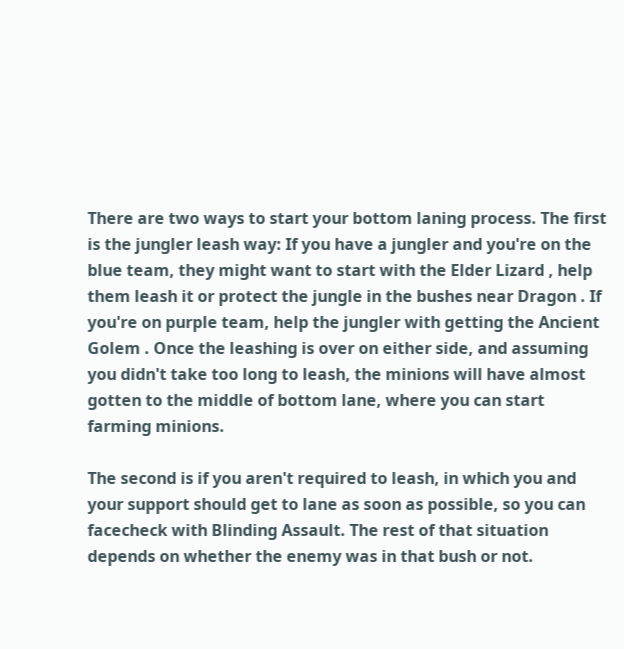There are two ways to start your bottom laning process. The first is the jungler leash way: If you have a jungler and you're on the blue team, they might want to start with the Elder Lizard , help them leash it or protect the jungle in the bushes near Dragon . If you're on purple team, help the jungler with getting the Ancient Golem . Once the leashing is over on either side, and assuming you didn't take too long to leash, the minions will have almost gotten to the middle of bottom lane, where you can start farming minions.

The second is if you aren't required to leash, in which you and your support should get to lane as soon as possible, so you can facecheck with Blinding Assault. The rest of that situation depends on whether the enemy was in that bush or not.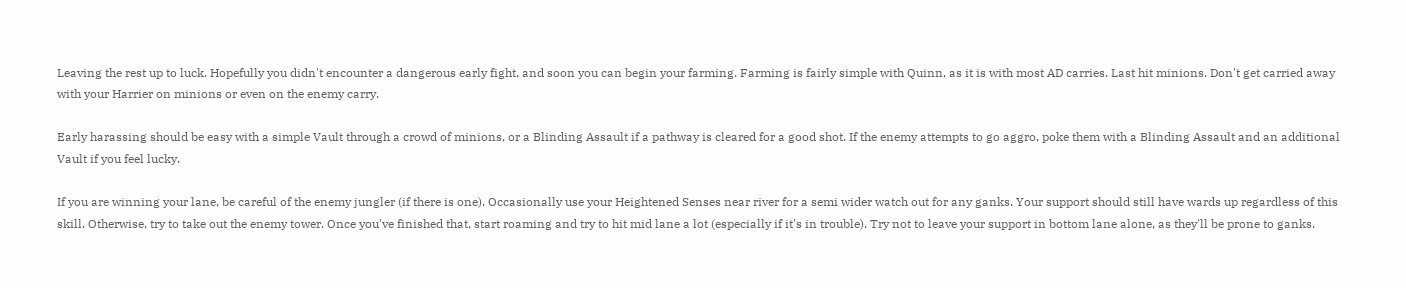Leaving the rest up to luck. Hopefully you didn't encounter a dangerous early fight, and soon you can begin your farming. Farming is fairly simple with Quinn, as it is with most AD carries. Last hit minions. Don't get carried away with your Harrier on minions or even on the enemy carry.

Early harassing should be easy with a simple Vault through a crowd of minions, or a Blinding Assault if a pathway is cleared for a good shot. If the enemy attempts to go aggro, poke them with a Blinding Assault and an additional Vault if you feel lucky.

If you are winning your lane, be careful of the enemy jungler (if there is one). Occasionally use your Heightened Senses near river for a semi wider watch out for any ganks. Your support should still have wards up regardless of this skill. Otherwise, try to take out the enemy tower. Once you've finished that, start roaming and try to hit mid lane a lot (especially if it's in trouble). Try not to leave your support in bottom lane alone, as they'll be prone to ganks.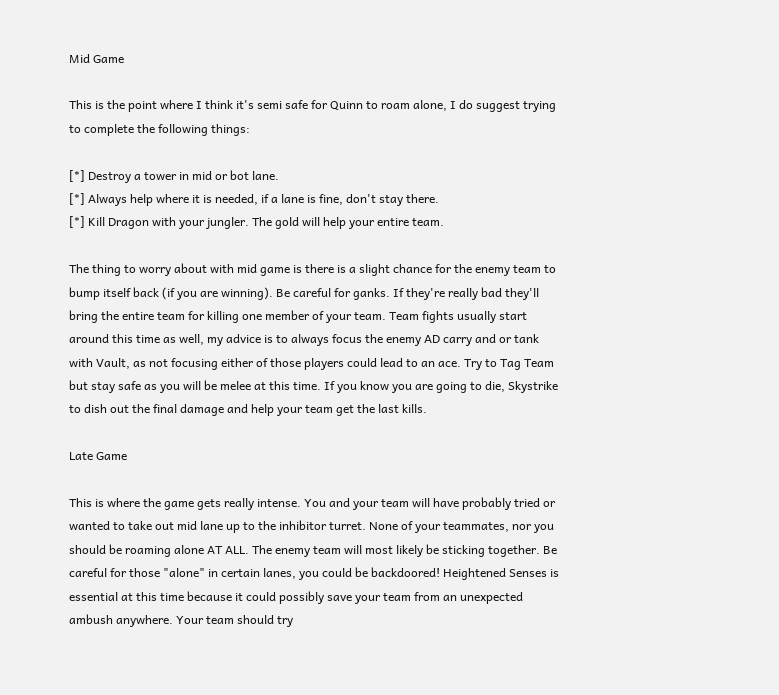Mid Game

This is the point where I think it's semi safe for Quinn to roam alone, I do suggest trying to complete the following things:

[*] Destroy a tower in mid or bot lane.
[*] Always help where it is needed, if a lane is fine, don't stay there.
[*] Kill Dragon with your jungler. The gold will help your entire team.

The thing to worry about with mid game is there is a slight chance for the enemy team to bump itself back (if you are winning). Be careful for ganks. If they're really bad they'll bring the entire team for killing one member of your team. Team fights usually start around this time as well, my advice is to always focus the enemy AD carry and or tank with Vault, as not focusing either of those players could lead to an ace. Try to Tag Team but stay safe as you will be melee at this time. If you know you are going to die, Skystrike to dish out the final damage and help your team get the last kills.

Late Game

This is where the game gets really intense. You and your team will have probably tried or wanted to take out mid lane up to the inhibitor turret. None of your teammates, nor you should be roaming alone AT ALL. The enemy team will most likely be sticking together. Be careful for those "alone" in certain lanes, you could be backdoored! Heightened Senses is essential at this time because it could possibly save your team from an unexpected ambush anywhere. Your team should try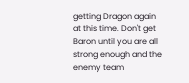getting Dragon again at this time. Don't get Baron until you are all strong enough and the enemy team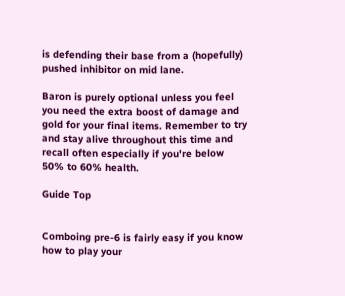is defending their base from a (hopefully) pushed inhibitor on mid lane.

Baron is purely optional unless you feel you need the extra boost of damage and gold for your final items. Remember to try and stay alive throughout this time and recall often especially if you're below 50% to 60% health.

Guide Top


Comboing pre-6 is fairly easy if you know how to play your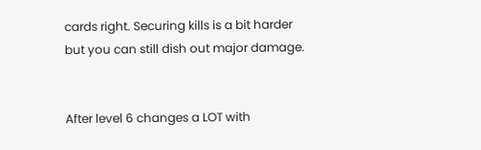cards right. Securing kills is a bit harder but you can still dish out major damage.


After level 6 changes a LOT with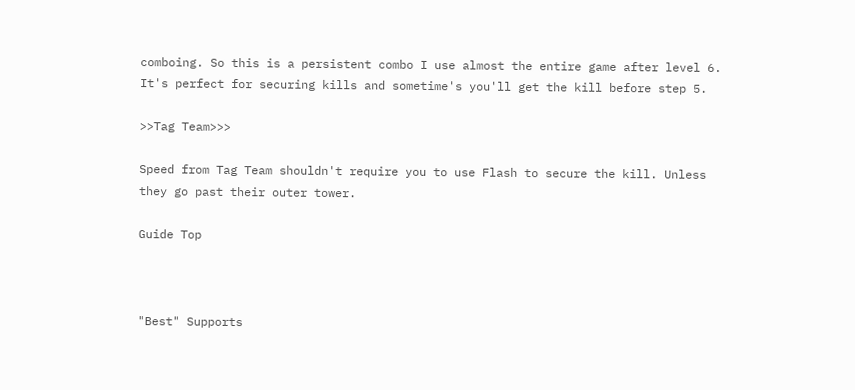comboing. So this is a persistent combo I use almost the entire game after level 6. It's perfect for securing kills and sometime's you'll get the kill before step 5.

>>Tag Team>>>

Speed from Tag Team shouldn't require you to use Flash to secure the kill. Unless they go past their outer tower.

Guide Top



"Best" Supports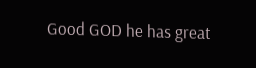Good GOD he has great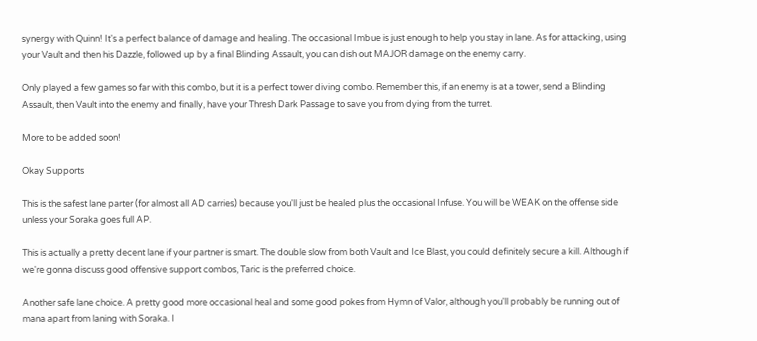synergy with Quinn! It's a perfect balance of damage and healing. The occasional Imbue is just enough to help you stay in lane. As for attacking, using your Vault and then his Dazzle, followed up by a final Blinding Assault, you can dish out MAJOR damage on the enemy carry.

Only played a few games so far with this combo, but it is a perfect tower diving combo. Remember this, if an enemy is at a tower, send a Blinding Assault, then Vault into the enemy and finally, have your Thresh Dark Passage to save you from dying from the turret.

More to be added soon!

Okay Supports

This is the safest lane parter (for almost all AD carries) because you'll just be healed plus the occasional Infuse. You will be WEAK on the offense side unless your Soraka goes full AP.

This is actually a pretty decent lane if your partner is smart. The double slow from both Vault and Ice Blast, you could definitely secure a kill. Although if we're gonna discuss good offensive support combos, Taric is the preferred choice.

Another safe lane choice. A pretty good more occasional heal and some good pokes from Hymn of Valor, although you'll probably be running out of mana apart from laning with Soraka. I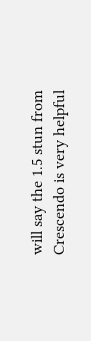will say the 1.5 stun from Crescendo is very helpful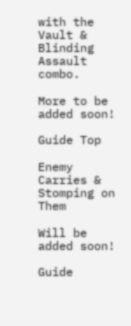with the Vault & Blinding Assault combo.

More to be added soon!

Guide Top

Enemy Carries & Stomping on Them

Will be added soon!

Guide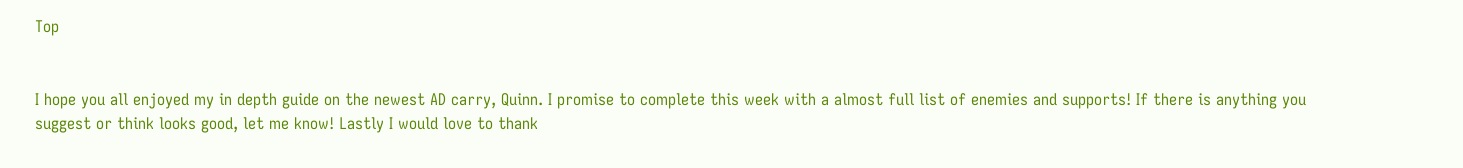Top


I hope you all enjoyed my in depth guide on the newest AD carry, Quinn. I promise to complete this week with a almost full list of enemies and supports! If there is anything you suggest or think looks good, let me know! Lastly I would love to thank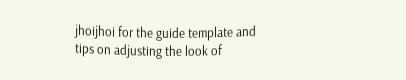jhoijhoi for the guide template and tips on adjusting the look of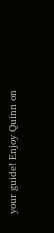your guide! Enjoy Quinn on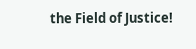the Field of Justice!